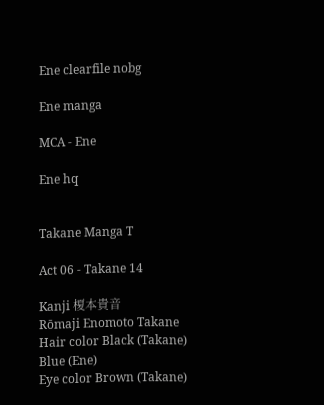Ene clearfile nobg

Ene manga

MCA - Ene

Ene hq


Takane Manga T

Act 06 - Takane 14

Kanji 榎本貴音
Rōmaji Enomoto Takane
Hair color Black (Takane)
Blue (Ene)
Eye color Brown (Takane)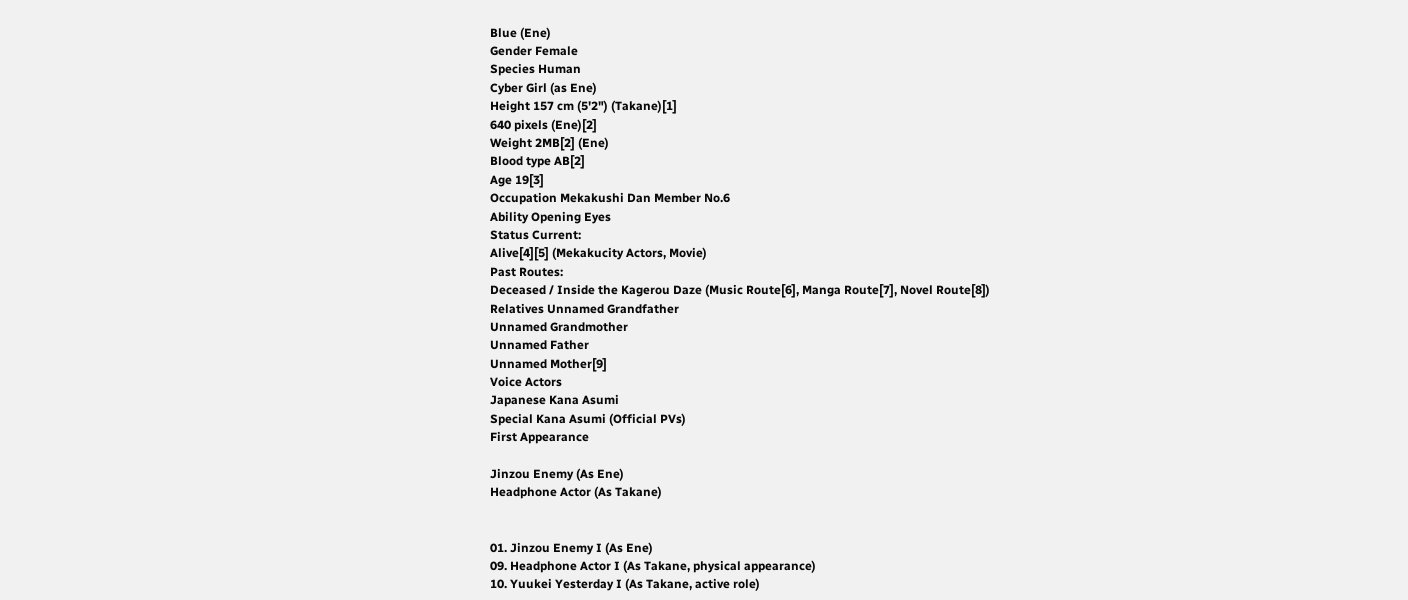Blue (Ene)
Gender Female
Species Human
Cyber Girl (as Ene)
Height 157 cm (5'2") (Takane)[1]
640 pixels (Ene)[2]
Weight 2MB[2] (Ene)
Blood type AB[2]
Age 19[3]
Occupation Mekakushi Dan Member No.6
Ability Opening Eyes
Status Current:
Alive[4][5] (Mekakucity Actors, Movie)
Past Routes:
Deceased / Inside the Kagerou Daze (Music Route[6], Manga Route[7], Novel Route[8])
Relatives Unnamed Grandfather
Unnamed Grandmother
Unnamed Father
Unnamed Mother[9]
Voice Actors
Japanese Kana Asumi
Special Kana Asumi (Official PVs)
First Appearance

Jinzou Enemy (As Ene)
Headphone Actor (As Takane)


01. Jinzou Enemy I (As Ene)
09. Headphone Actor I (As Takane, physical appearance)
10. Yuukei Yesterday I (As Takane, active role)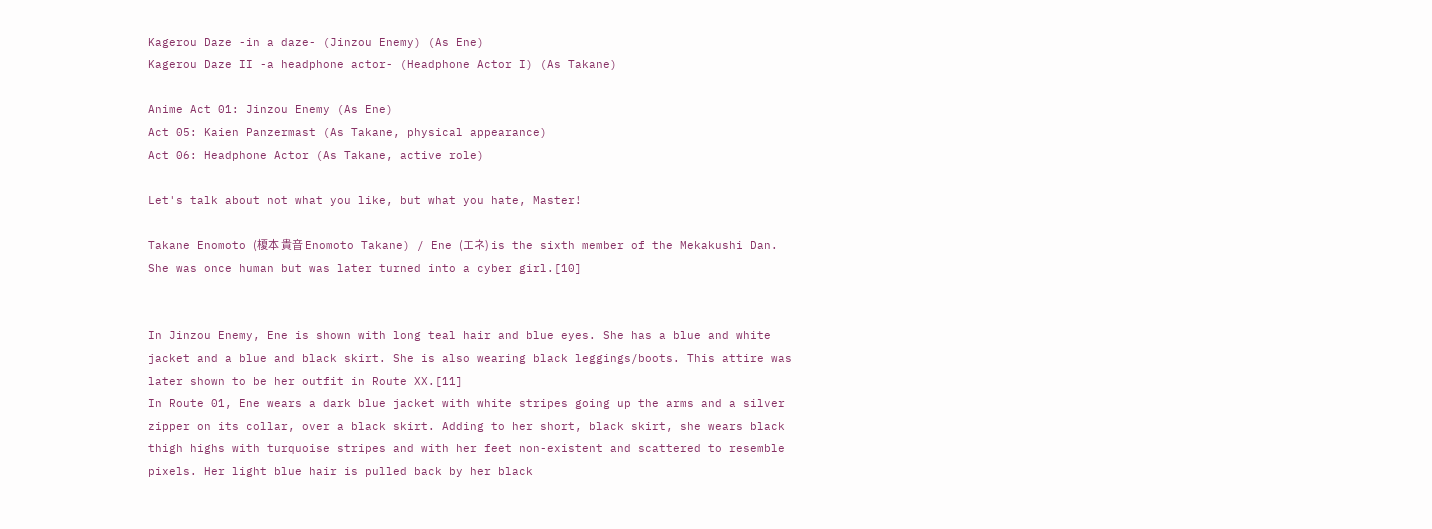Kagerou Daze -in a daze- (Jinzou Enemy) (As Ene)
Kagerou Daze II -a headphone actor- (Headphone Actor I) (As Takane)

Anime Act 01: Jinzou Enemy (As Ene)
Act 05: Kaien Panzermast (As Takane, physical appearance)
Act 06: Headphone Actor (As Takane, active role)

Let's talk about not what you like, but what you hate, Master!

Takane Enomoto (榎本 貴音 Enomoto Takane) / Ene (エネ) is the sixth member of the Mekakushi Dan. She was once human but was later turned into a cyber girl.[10]


In Jinzou Enemy, Ene is shown with long teal hair and blue eyes. She has a blue and white jacket and a blue and black skirt. She is also wearing black leggings/boots. This attire was later shown to be her outfit in Route XX.[11]
In Route 01, Ene wears a dark blue jacket with white stripes going up the arms and a silver zipper on its collar, over a black skirt. Adding to her short, black skirt, she wears black thigh highs with turquoise stripes and with her feet non-existent and scattered to resemble pixels. Her light blue hair is pulled back by her black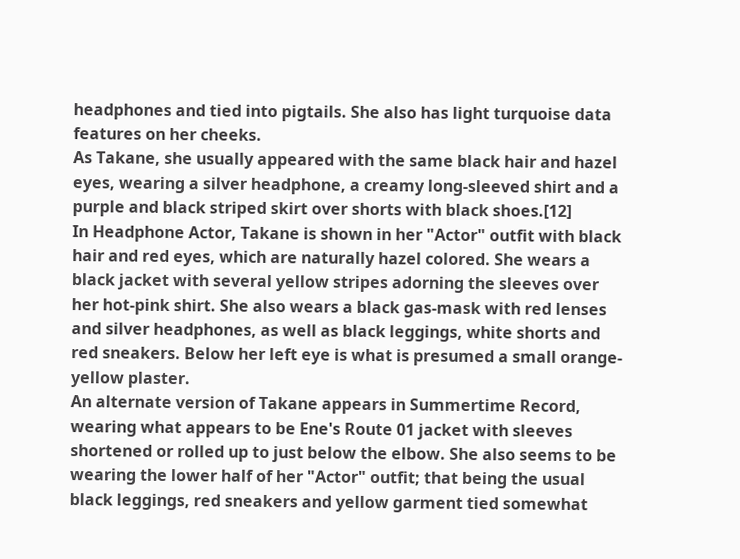headphones and tied into pigtails. She also has light turquoise data features on her cheeks.
As Takane, she usually appeared with the same black hair and hazel eyes, wearing a silver headphone, a creamy long-sleeved shirt and a purple and black striped skirt over shorts with black shoes.[12]
In Headphone Actor, Takane is shown in her "Actor" outfit with black hair and red eyes, which are naturally hazel colored. She wears a black jacket with several yellow stripes adorning the sleeves over her hot-pink shirt. She also wears a black gas-mask with red lenses and silver headphones, as well as black leggings, white shorts and red sneakers. Below her left eye is what is presumed a small orange-yellow plaster.
An alternate version of Takane appears in Summertime Record, wearing what appears to be Ene's Route 01 jacket with sleeves shortened or rolled up to just below the elbow. She also seems to be wearing the lower half of her "Actor" outfit; that being the usual black leggings, red sneakers and yellow garment tied somewhat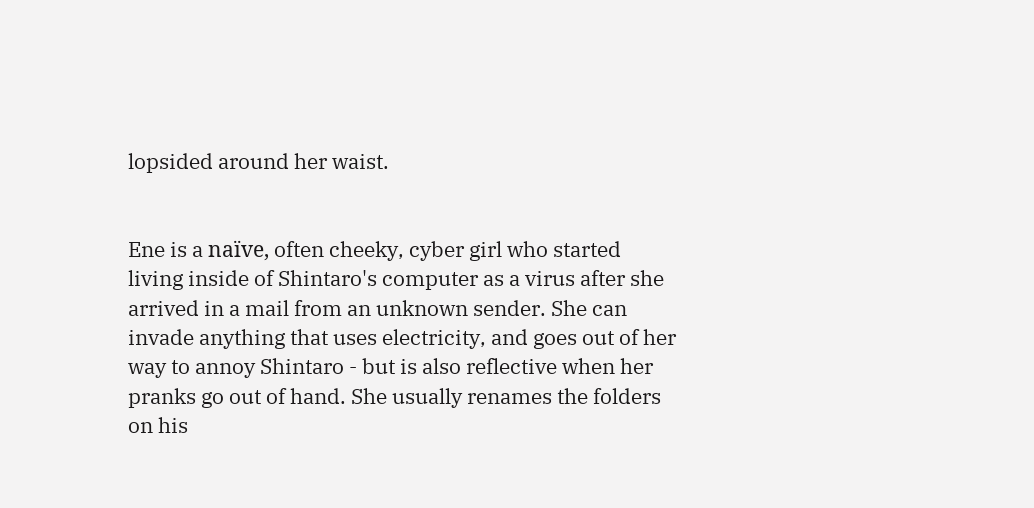lopsided around her waist.


Ene is a naïve, often cheeky, cyber girl who started living inside of Shintaro's computer as a virus after she arrived in a mail from an unknown sender. She can invade anything that uses electricity, and goes out of her way to annoy Shintaro - but is also reflective when her pranks go out of hand. She usually renames the folders on his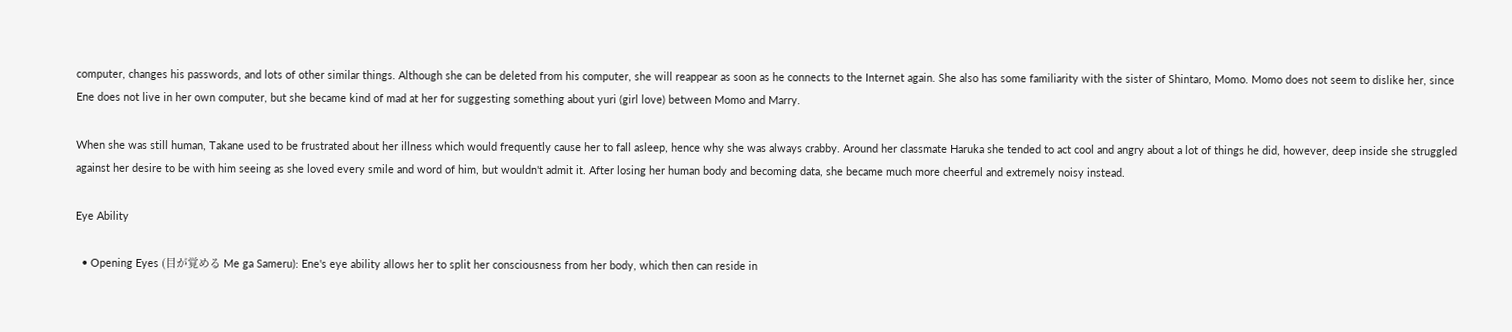computer, changes his passwords, and lots of other similar things. Although she can be deleted from his computer, she will reappear as soon as he connects to the Internet again. She also has some familiarity with the sister of Shintaro, Momo. Momo does not seem to dislike her, since Ene does not live in her own computer, but she became kind of mad at her for suggesting something about yuri (girl love) between Momo and Marry.

When she was still human, Takane used to be frustrated about her illness which would frequently cause her to fall asleep, hence why she was always crabby. Around her classmate Haruka she tended to act cool and angry about a lot of things he did, however, deep inside she struggled against her desire to be with him seeing as she loved every smile and word of him, but wouldn't admit it. After losing her human body and becoming data, she became much more cheerful and extremely noisy instead.

Eye Ability

  • Opening Eyes (目が覚める Me ga Sameru): Ene's eye ability allows her to split her consciousness from her body, which then can reside in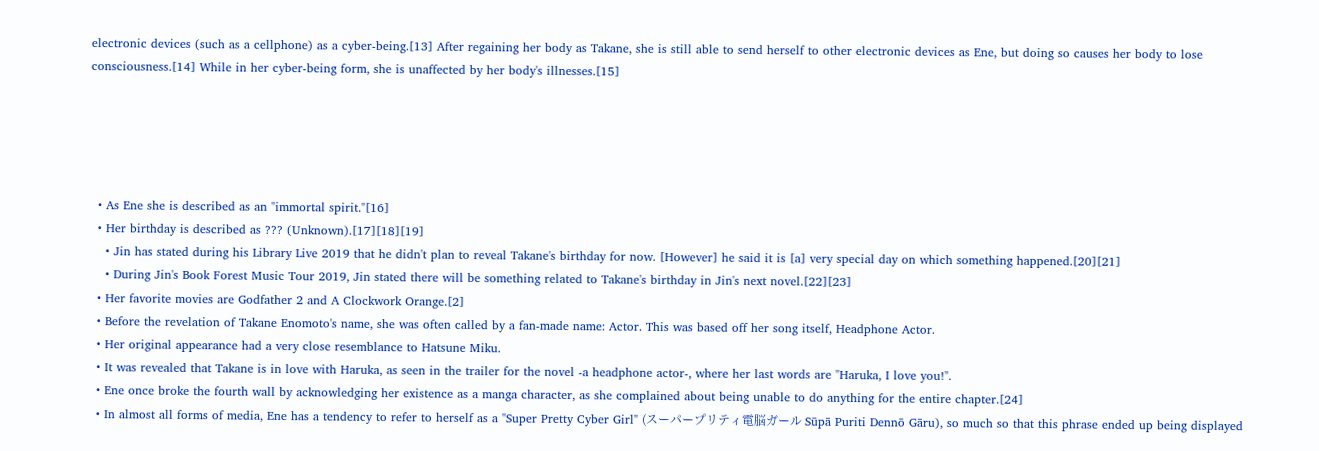electronic devices (such as a cellphone) as a cyber-being.[13] After regaining her body as Takane, she is still able to send herself to other electronic devices as Ene, but doing so causes her body to lose consciousness.[14] While in her cyber-being form, she is unaffected by her body's illnesses.[15]





  • As Ene she is described as an "immortal spirit."[16]
  • Her birthday is described as ??? (Unknown).[17][18][19]
    • Jin has stated during his Library Live 2019 that he didn't plan to reveal Takane's birthday for now. [However] he said it is [a] very special day on which something happened.[20][21]
    • During Jin's Book Forest Music Tour 2019, Jin stated there will be something related to Takane's birthday in Jin's next novel.[22][23]
  • Her favorite movies are Godfather 2 and A Clockwork Orange.[2]
  • Before the revelation of Takane Enomoto's name, she was often called by a fan-made name: Actor. This was based off her song itself, Headphone Actor.
  • Her original appearance had a very close resemblance to Hatsune Miku.
  • It was revealed that Takane is in love with Haruka, as seen in the trailer for the novel -a headphone actor-, where her last words are "Haruka, I love you!".
  • Ene once broke the fourth wall by acknowledging her existence as a manga character, as she complained about being unable to do anything for the entire chapter.[24]
  • In almost all forms of media, Ene has a tendency to refer to herself as a "Super Pretty Cyber Girl" (スーパープリティ電脳ガール Sūpā Puriti Dennō Gāru), so much so that this phrase ended up being displayed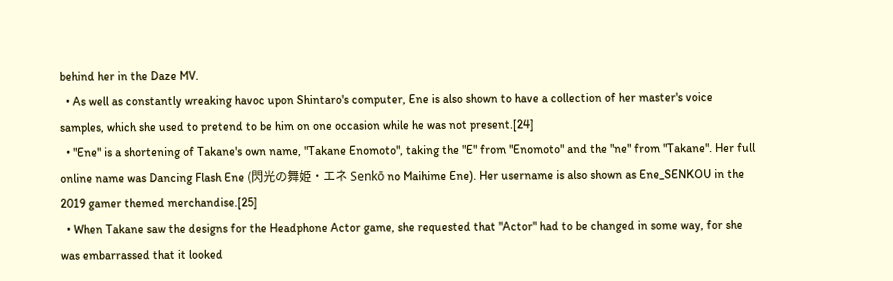behind her in the Daze MV.
  • As well as constantly wreaking havoc upon Shintaro's computer, Ene is also shown to have a collection of her master's voice samples, which she used to pretend to be him on one occasion while he was not present.[24]
  • "Ene" is a shortening of Takane's own name, "Takane Enomoto", taking the "E" from "Enomoto" and the "ne" from "Takane". Her full online name was Dancing Flash Ene (閃光の舞姫・エネ Senkō no Maihime Ene). Her username is also shown as Ene_SENKOU in the 2019 gamer themed merchandise.[25]
  • When Takane saw the designs for the Headphone Actor game, she requested that "Actor" had to be changed in some way, for she was embarrassed that it looked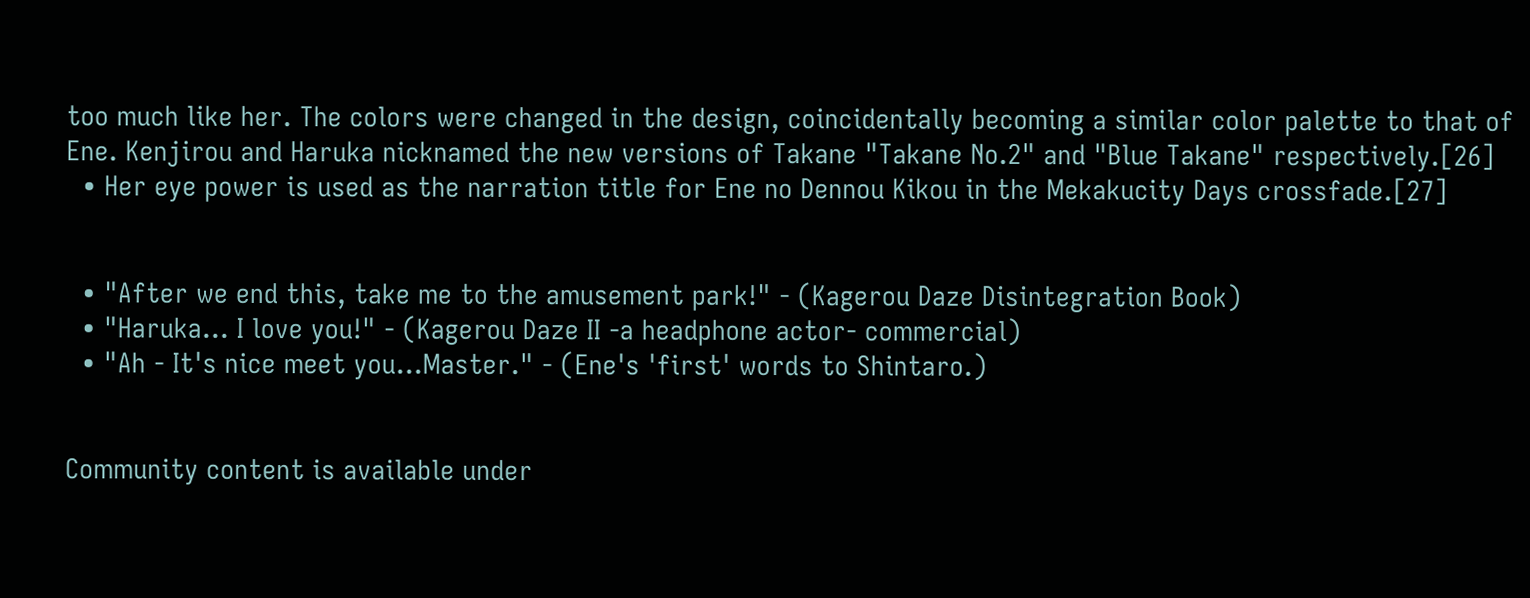too much like her. The colors were changed in the design, coincidentally becoming a similar color palette to that of Ene. Kenjirou and Haruka nicknamed the new versions of Takane "Takane No.2" and "Blue Takane" respectively.[26]
  • Her eye power is used as the narration title for Ene no Dennou Kikou in the Mekakucity Days crossfade.[27]


  • "After we end this, take me to the amusement park!" - (Kagerou Daze Disintegration Book)
  • "Haruka... I love you!" - (Kagerou Daze II -a headphone actor- commercial)
  • "Ah - It's nice meet you...Master." - (Ene's 'first' words to Shintaro.)


Community content is available under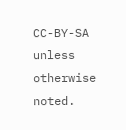CC-BY-SA unless otherwise noted.